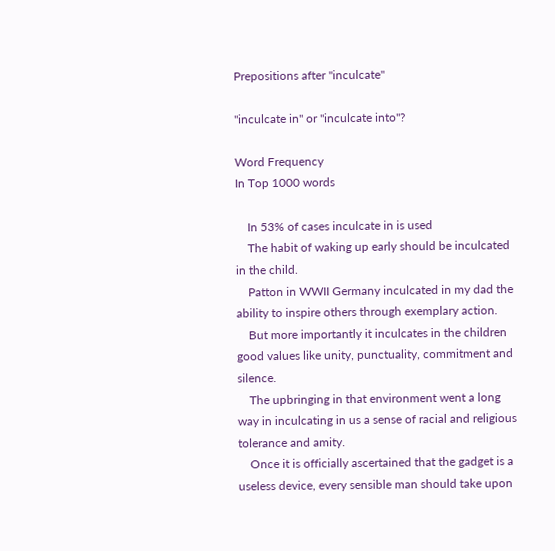Prepositions after "inculcate"

"inculcate in" or "inculcate into"?

Word Frequency
In Top 1000 words

    In 53% of cases inculcate in is used
    The habit of waking up early should be inculcated in the child.
    Patton in WWII Germany inculcated in my dad the ability to inspire others through exemplary action.
    But more importantly it inculcates in the children good values like unity, punctuality, commitment and silence.
    The upbringing in that environment went a long way in inculcating in us a sense of racial and religious tolerance and amity.
    Once it is officially ascertained that the gadget is a useless device, every sensible man should take upon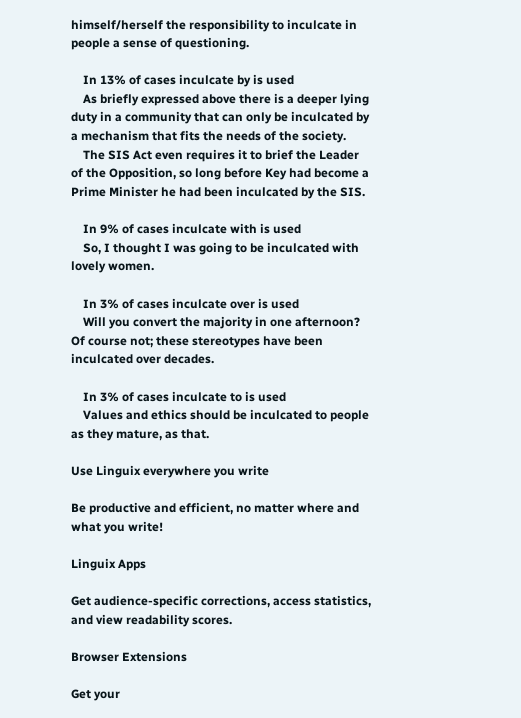himself/herself the responsibility to inculcate in people a sense of questioning.

    In 13% of cases inculcate by is used
    As briefly expressed above there is a deeper lying duty in a community that can only be inculcated by a mechanism that fits the needs of the society.
    The SIS Act even requires it to brief the Leader of the Opposition, so long before Key had become a Prime Minister he had been inculcated by the SIS.

    In 9% of cases inculcate with is used
    So, I thought I was going to be inculcated with lovely women.

    In 3% of cases inculcate over is used
    Will you convert the majority in one afternoon? Of course not; these stereotypes have been inculcated over decades.

    In 3% of cases inculcate to is used
    Values and ethics should be inculcated to people as they mature, as that.

Use Linguix everywhere you write

Be productive and efficient, no matter where and what you write!

Linguix Apps

Get audience-specific corrections, access statistics, and view readability scores.

Browser Extensions

Get your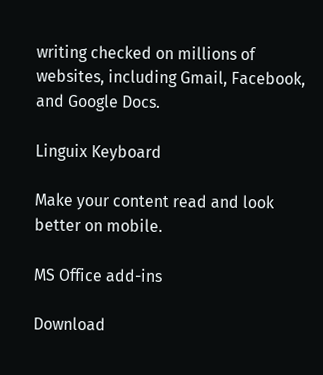writing checked on millions of websites, including Gmail, Facebook, and Google Docs.

Linguix Keyboard

Make your content read and look better on mobile.

MS Office add-ins

Download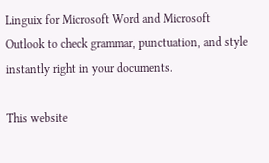Linguix for Microsoft Word and Microsoft Outlook to check grammar, punctuation, and style instantly right in your documents.

This website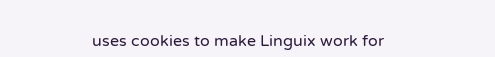uses cookies to make Linguix work for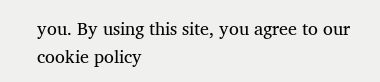you. By using this site, you agree to our cookie policy